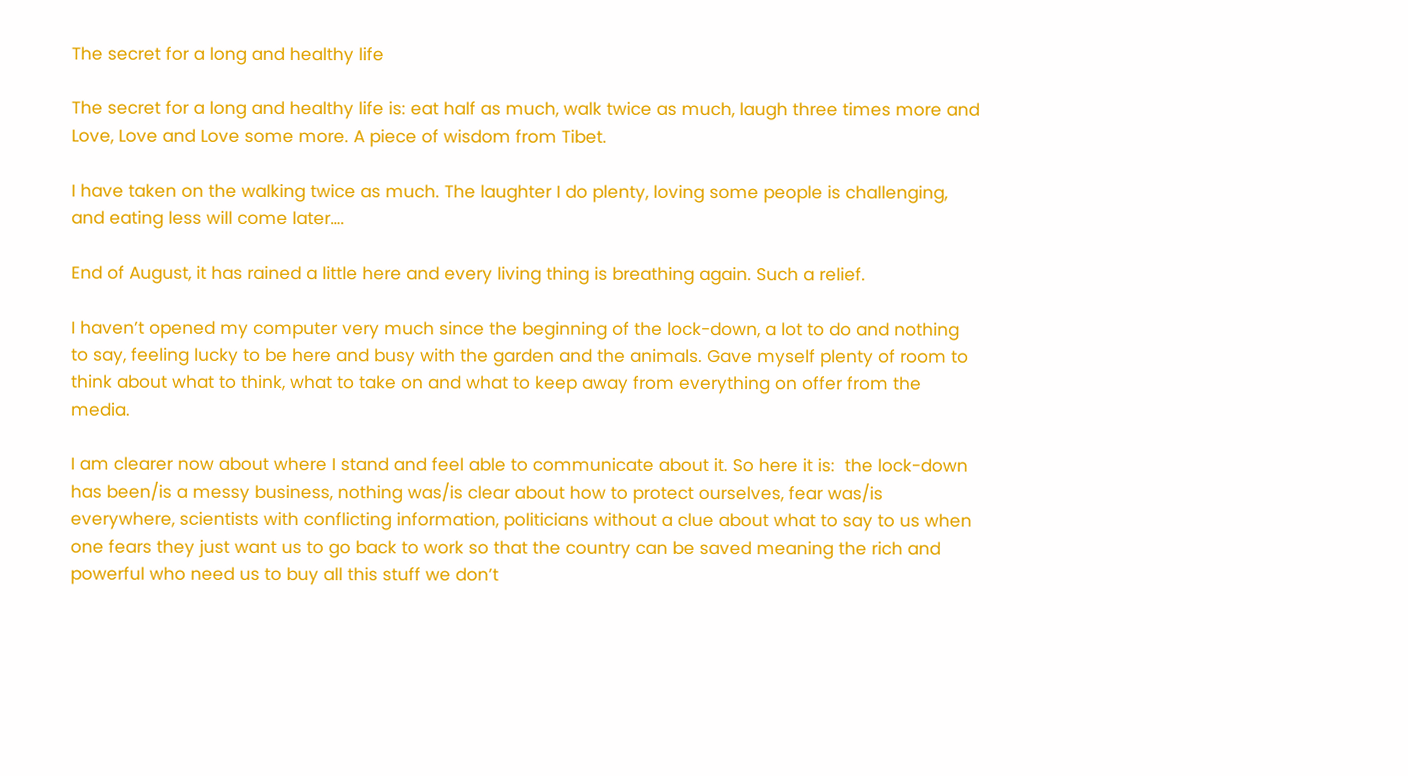The secret for a long and healthy life

The secret for a long and healthy life is: eat half as much, walk twice as much, laugh three times more and Love, Love and Love some more. A piece of wisdom from Tibet.

I have taken on the walking twice as much. The laughter I do plenty, loving some people is challenging, and eating less will come later….

End of August, it has rained a little here and every living thing is breathing again. Such a relief.

I haven’t opened my computer very much since the beginning of the lock-down, a lot to do and nothing to say, feeling lucky to be here and busy with the garden and the animals. Gave myself plenty of room to think about what to think, what to take on and what to keep away from everything on offer from the media.

I am clearer now about where I stand and feel able to communicate about it. So here it is:  the lock-down has been/is a messy business, nothing was/is clear about how to protect ourselves, fear was/is everywhere, scientists with conflicting information, politicians without a clue about what to say to us when one fears they just want us to go back to work so that the country can be saved meaning the rich and powerful who need us to buy all this stuff we don’t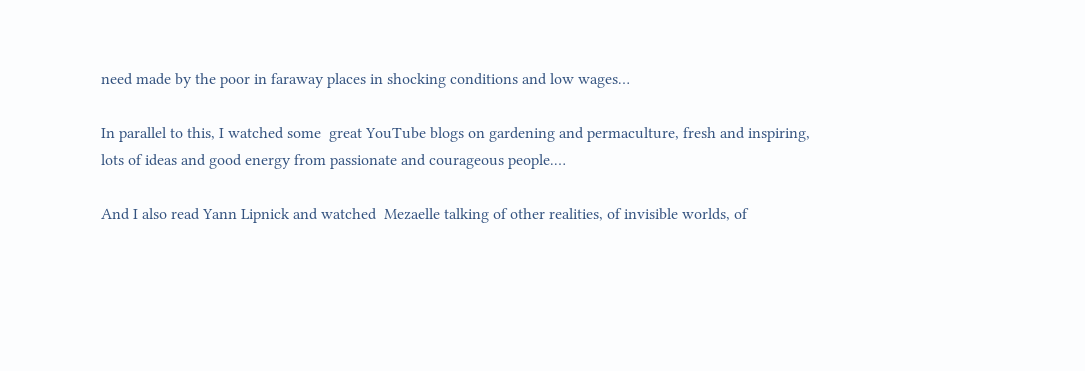need made by the poor in faraway places in shocking conditions and low wages…

In parallel to this, I watched some  great YouTube blogs on gardening and permaculture, fresh and inspiring, lots of ideas and good energy from passionate and courageous people.…

And I also read Yann Lipnick and watched  Mezaelle talking of other realities, of invisible worlds, of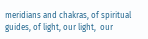meridians and chakras, of spiritual guides, of light, our light,  our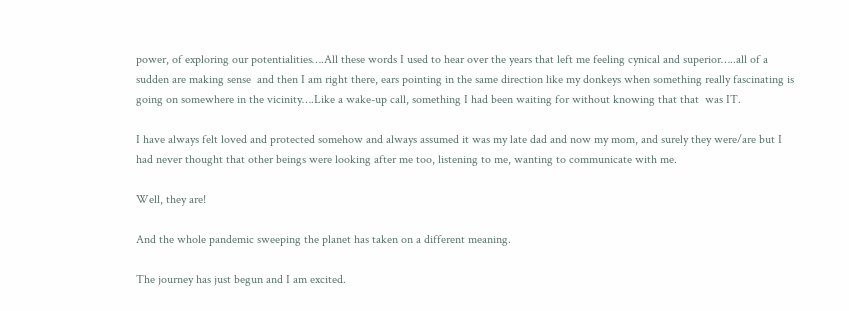power, of exploring our potentialities….All these words I used to hear over the years that left me feeling cynical and superior…..all of a sudden are making sense  and then I am right there, ears pointing in the same direction like my donkeys when something really fascinating is going on somewhere in the vicinity….Like a wake-up call, something I had been waiting for without knowing that that  was IT.

I have always felt loved and protected somehow and always assumed it was my late dad and now my mom, and surely they were/are but I had never thought that other beings were looking after me too, listening to me, wanting to communicate with me.

Well, they are!

And the whole pandemic sweeping the planet has taken on a different meaning.

The journey has just begun and I am excited.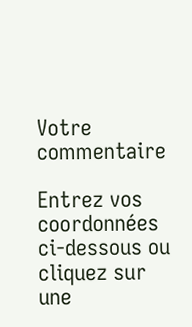Votre commentaire

Entrez vos coordonnées ci-dessous ou cliquez sur une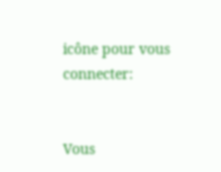icône pour vous connecter:


Vous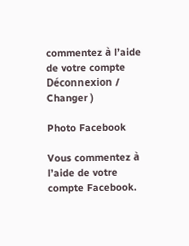commentez à l’aide de votre compte Déconnexion /  Changer )

Photo Facebook

Vous commentez à l’aide de votre compte Facebook.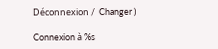Déconnexion /  Changer )

Connexion à %s